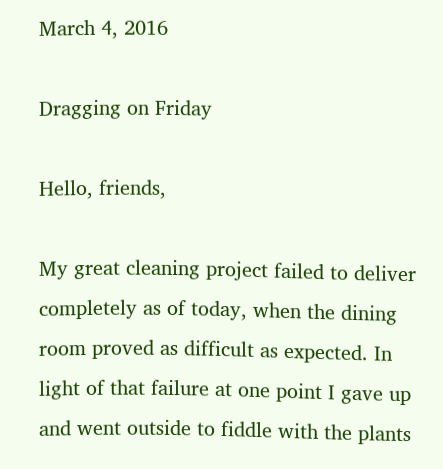March 4, 2016

Dragging on Friday

Hello, friends,

My great cleaning project failed to deliver completely as of today, when the dining room proved as difficult as expected. In light of that failure at one point I gave up and went outside to fiddle with the plants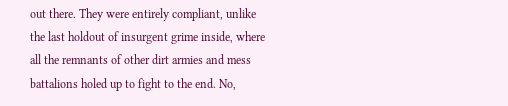out there. They were entirely compliant, unlike the last holdout of insurgent grime inside, where all the remnants of other dirt armies and mess battalions holed up to fight to the end. No,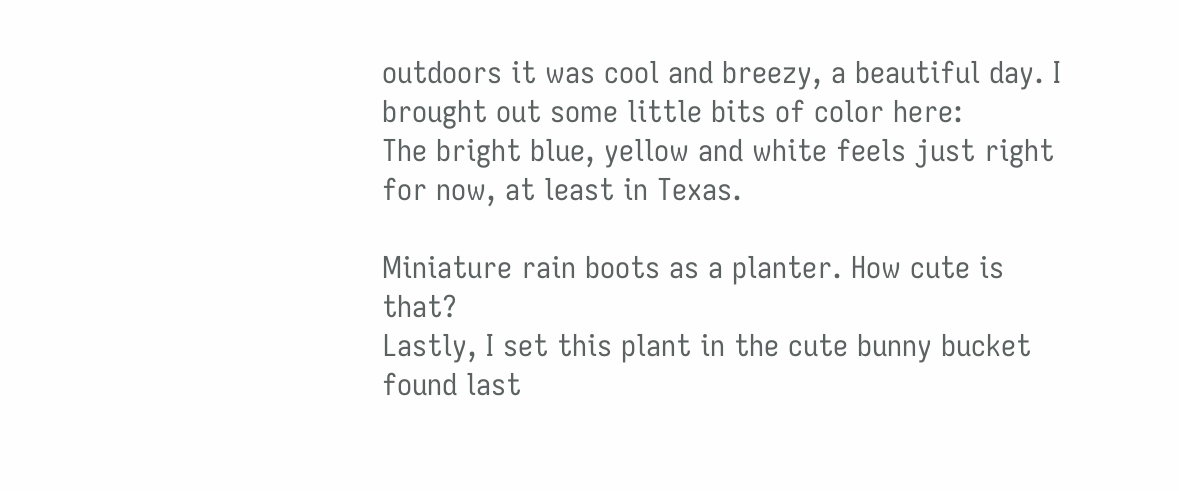outdoors it was cool and breezy, a beautiful day. I brought out some little bits of color here:
The bright blue, yellow and white feels just right for now, at least in Texas.

Miniature rain boots as a planter. How cute is that?
Lastly, I set this plant in the cute bunny bucket found last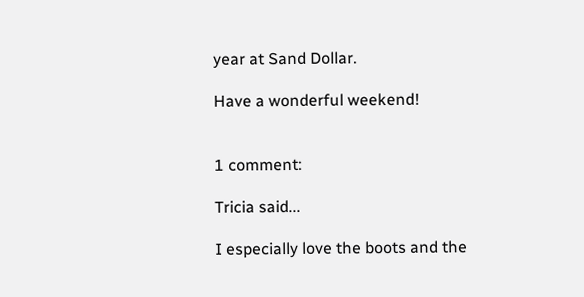year at Sand Dollar.

Have a wonderful weekend!


1 comment:

Tricia said...

I especially love the boots and the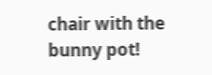chair with the bunny pot!